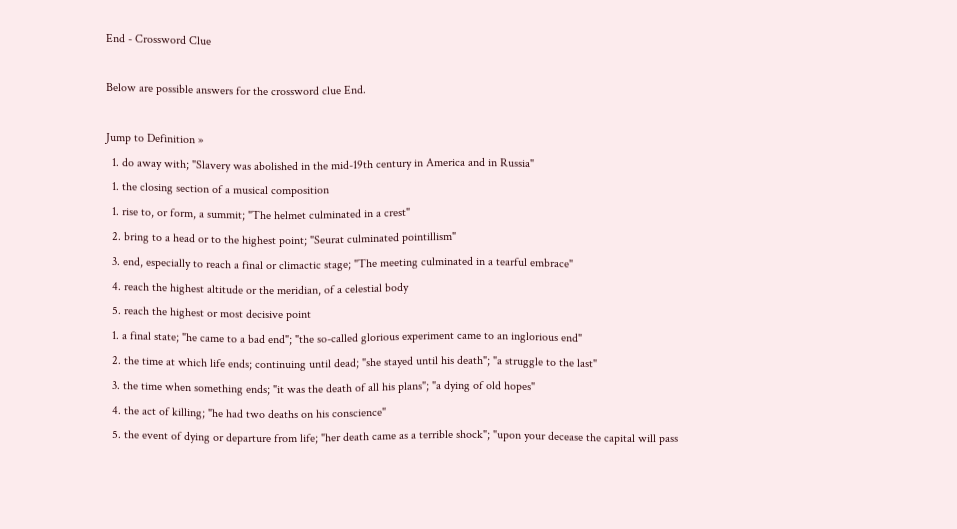End - Crossword Clue

Below are possible answers for the crossword clue End.

Jump to Definition »
  1. do away with; "Slavery was abolished in the mid-19th century in America and in Russia"
  1. the closing section of a musical composition
  1. rise to, or form, a summit; "The helmet culminated in a crest"
  2. bring to a head or to the highest point; "Seurat culminated pointillism"
  3. end, especially to reach a final or climactic stage; "The meeting culminated in a tearful embrace"
  4. reach the highest altitude or the meridian, of a celestial body
  5. reach the highest or most decisive point
  1. a final state; "he came to a bad end"; "the so-called glorious experiment came to an inglorious end"
  2. the time at which life ends; continuing until dead; "she stayed until his death"; "a struggle to the last"
  3. the time when something ends; "it was the death of all his plans"; "a dying of old hopes"
  4. the act of killing; "he had two deaths on his conscience"
  5. the event of dying or departure from life; "her death came as a terrible shock"; "upon your decease the capital will pass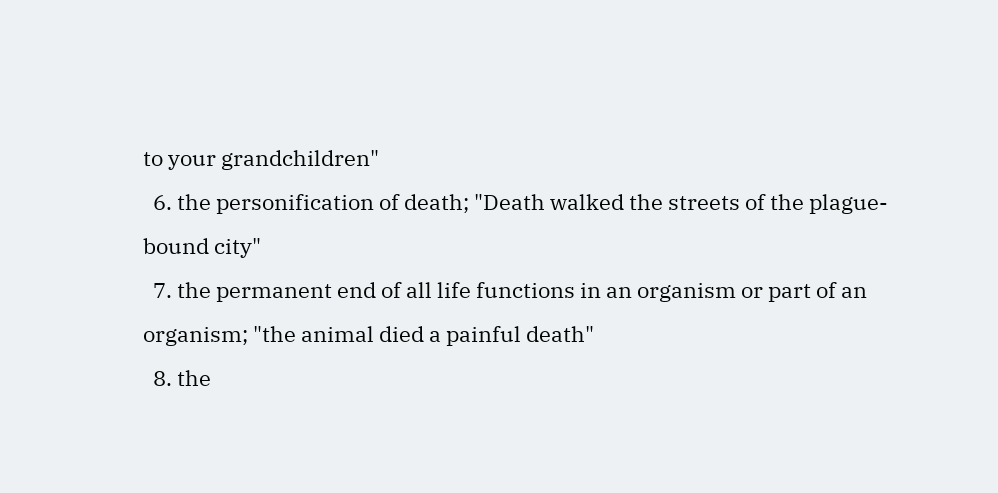to your grandchildren"
  6. the personification of death; "Death walked the streets of the plague-bound city"
  7. the permanent end of all life functions in an organism or part of an organism; "the animal died a painful death"
  8. the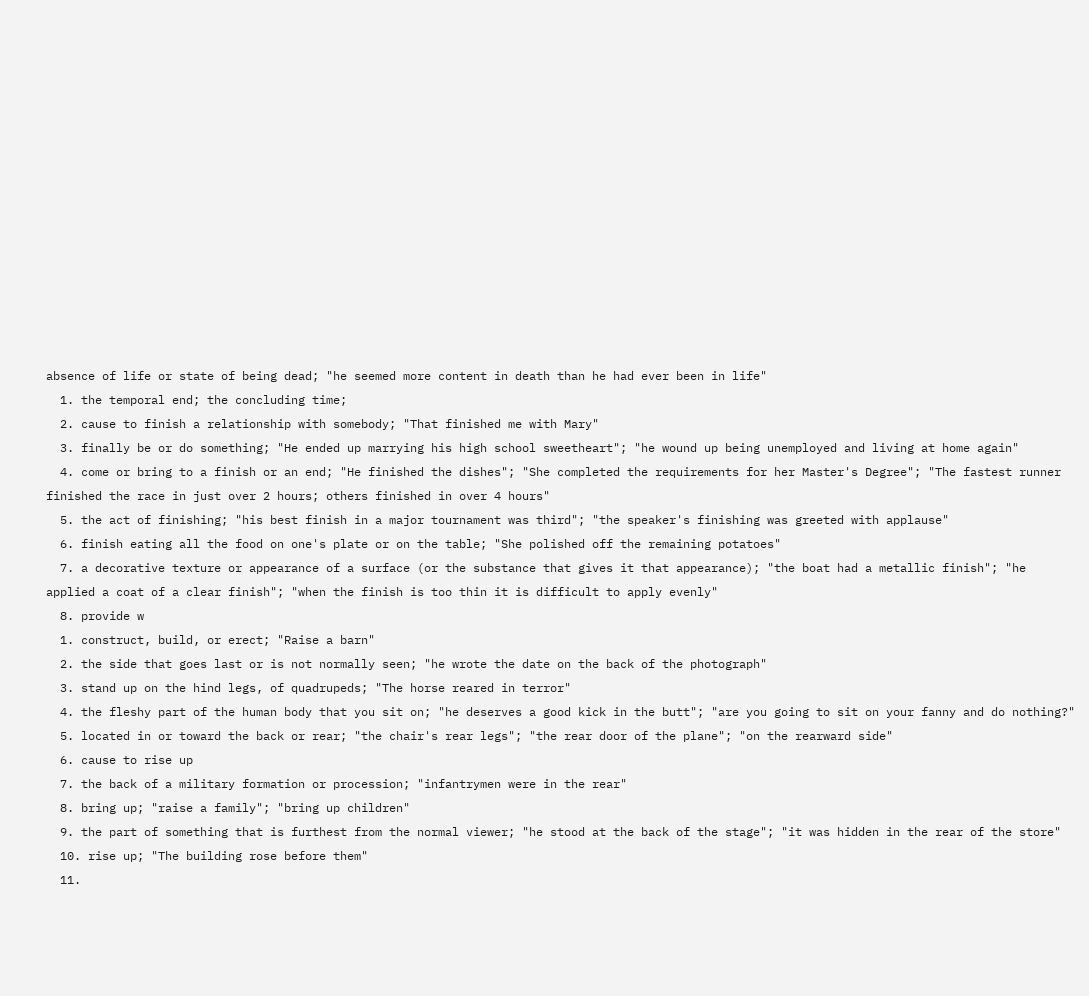absence of life or state of being dead; "he seemed more content in death than he had ever been in life"
  1. the temporal end; the concluding time;
  2. cause to finish a relationship with somebody; "That finished me with Mary"
  3. finally be or do something; "He ended up marrying his high school sweetheart"; "he wound up being unemployed and living at home again"
  4. come or bring to a finish or an end; "He finished the dishes"; "She completed the requirements for her Master's Degree"; "The fastest runner finished the race in just over 2 hours; others finished in over 4 hours"
  5. the act of finishing; "his best finish in a major tournament was third"; "the speaker's finishing was greeted with applause"
  6. finish eating all the food on one's plate or on the table; "She polished off the remaining potatoes"
  7. a decorative texture or appearance of a surface (or the substance that gives it that appearance); "the boat had a metallic finish"; "he applied a coat of a clear finish"; "when the finish is too thin it is difficult to apply evenly"
  8. provide w
  1. construct, build, or erect; "Raise a barn"
  2. the side that goes last or is not normally seen; "he wrote the date on the back of the photograph"
  3. stand up on the hind legs, of quadrupeds; "The horse reared in terror"
  4. the fleshy part of the human body that you sit on; "he deserves a good kick in the butt"; "are you going to sit on your fanny and do nothing?"
  5. located in or toward the back or rear; "the chair's rear legs"; "the rear door of the plane"; "on the rearward side"
  6. cause to rise up
  7. the back of a military formation or procession; "infantrymen were in the rear"
  8. bring up; "raise a family"; "bring up children"
  9. the part of something that is furthest from the normal viewer; "he stood at the back of the stage"; "it was hidden in the rear of the store"
  10. rise up; "The building rose before them"
  11.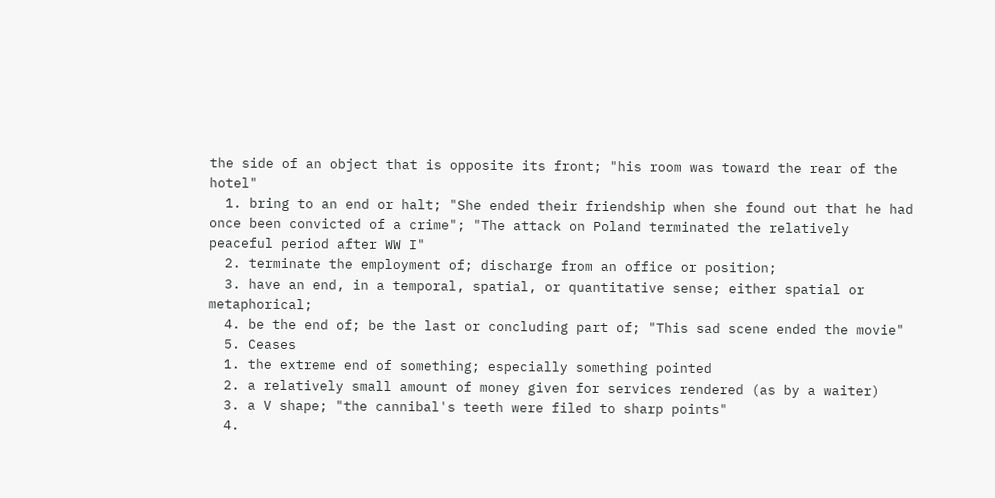the side of an object that is opposite its front; "his room was toward the rear of the hotel"
  1. bring to an end or halt; "She ended their friendship when she found out that he had once been convicted of a crime"; "The attack on Poland terminated the relatively peaceful period after WW I"
  2. terminate the employment of; discharge from an office or position;
  3. have an end, in a temporal, spatial, or quantitative sense; either spatial or metaphorical;
  4. be the end of; be the last or concluding part of; "This sad scene ended the movie"
  5. Ceases
  1. the extreme end of something; especially something pointed
  2. a relatively small amount of money given for services rendered (as by a waiter)
  3. a V shape; "the cannibal's teeth were filed to sharp points"
  4.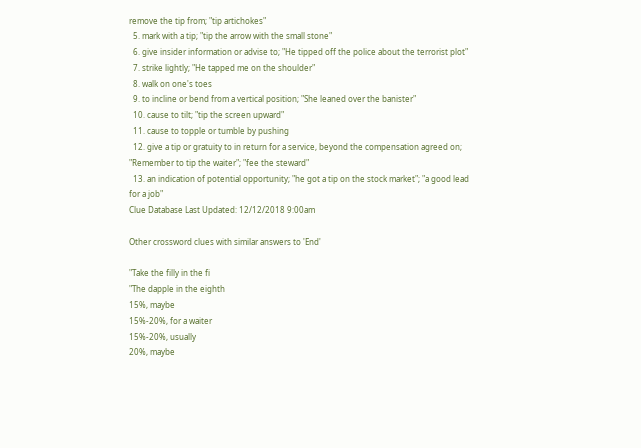remove the tip from; "tip artichokes"
  5. mark with a tip; "tip the arrow with the small stone"
  6. give insider information or advise to; "He tipped off the police about the terrorist plot"
  7. strike lightly; "He tapped me on the shoulder"
  8. walk on one's toes
  9. to incline or bend from a vertical position; "She leaned over the banister"
  10. cause to tilt; "tip the screen upward"
  11. cause to topple or tumble by pushing
  12. give a tip or gratuity to in return for a service, beyond the compensation agreed on; "Remember to tip the waiter"; "fee the steward"
  13. an indication of potential opportunity; "he got a tip on the stock market"; "a good lead for a job"
Clue Database Last Updated: 12/12/2018 9:00am

Other crossword clues with similar answers to 'End'

"Take the filly in the fi
"The dapple in the eighth
15%, maybe
15%-20%, for a waiter
15%-20%, usually
20%, maybe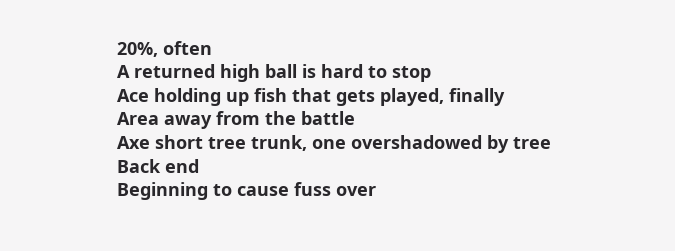20%, often
A returned high ball is hard to stop
Ace holding up fish that gets played, finally
Area away from the battle
Axe short tree trunk, one overshadowed by tree
Back end
Beginning to cause fuss over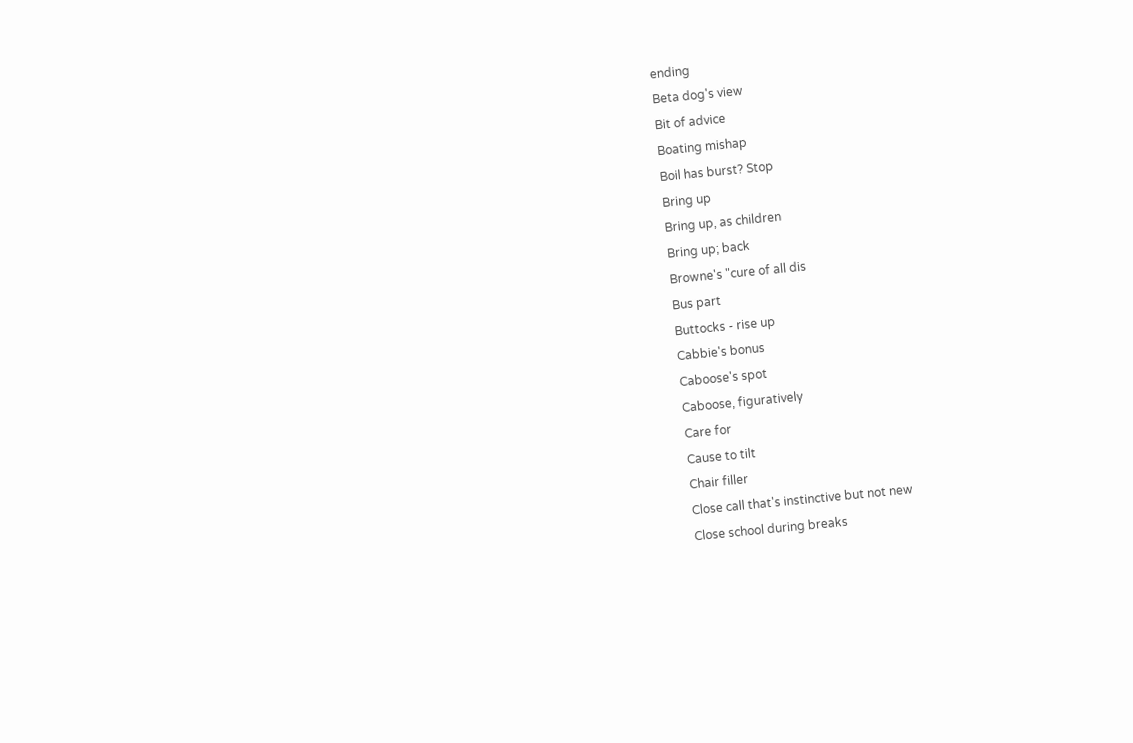ending
Beta dog's view
Bit of advice
Boating mishap
Boil has burst? Stop
Bring up
Bring up, as children
Bring up; back
Browne's "cure of all dis
Bus part
Buttocks - rise up
Cabbie's bonus
Caboose's spot
Caboose, figuratively
Care for
Cause to tilt
Chair filler
Close call that's instinctive but not new
Close school during breaks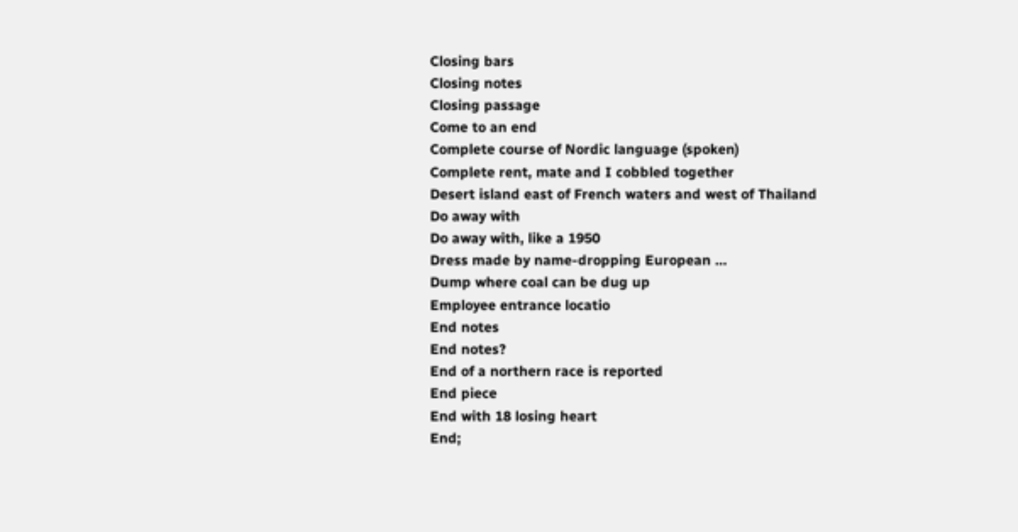Closing bars
Closing notes
Closing passage
Come to an end
Complete course of Nordic language (spoken)
Complete rent, mate and I cobbled together
Desert island east of French waters and west of Thailand
Do away with
Do away with, like a 1950
Dress made by name-dropping European ...
Dump where coal can be dug up
Employee entrance locatio
End notes
End notes?
End of a northern race is reported
End piece
End with 18 losing heart
End;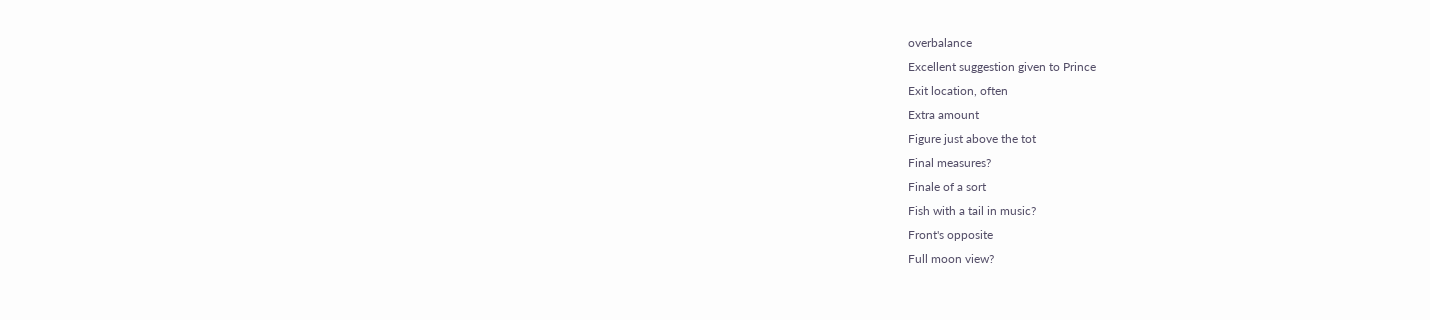overbalance
Excellent suggestion given to Prince
Exit location, often
Extra amount
Figure just above the tot
Final measures?
Finale of a sort
Fish with a tail in music?
Front's opposite
Full moon view?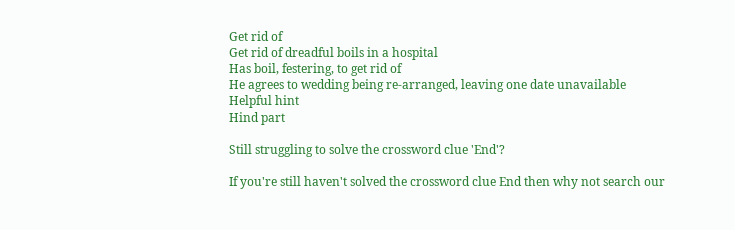Get rid of
Get rid of dreadful boils in a hospital
Has boil, festering, to get rid of
He agrees to wedding being re-arranged, leaving one date unavailable
Helpful hint
Hind part

Still struggling to solve the crossword clue 'End'?

If you're still haven't solved the crossword clue End then why not search our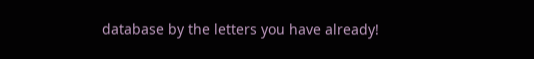database by the letters you have already!